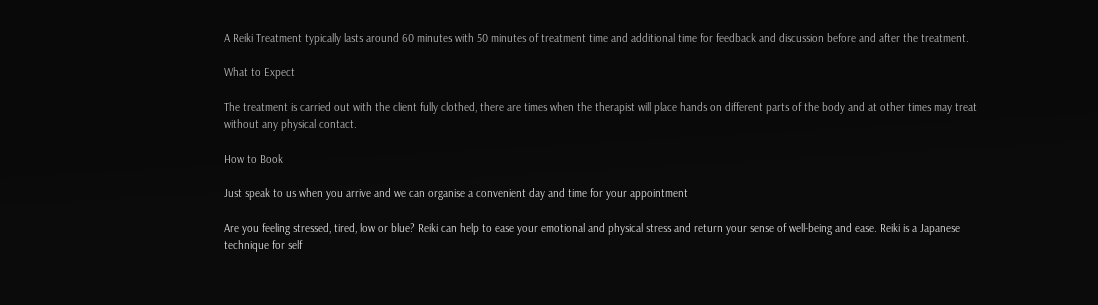A Reiki Treatment typically lasts around 60 minutes with 50 minutes of treatment time and additional time for feedback and discussion before and after the treatment.

What to Expect

The treatment is carried out with the client fully clothed, there are times when the therapist will place hands on different parts of the body and at other times may treat without any physical contact.

How to Book

Just speak to us when you arrive and we can organise a convenient day and time for your appointment

Are you feeling stressed, tired, low or blue? Reiki can help to ease your emotional and physical stress and return your sense of well-being and ease. Reiki is a Japanese technique for self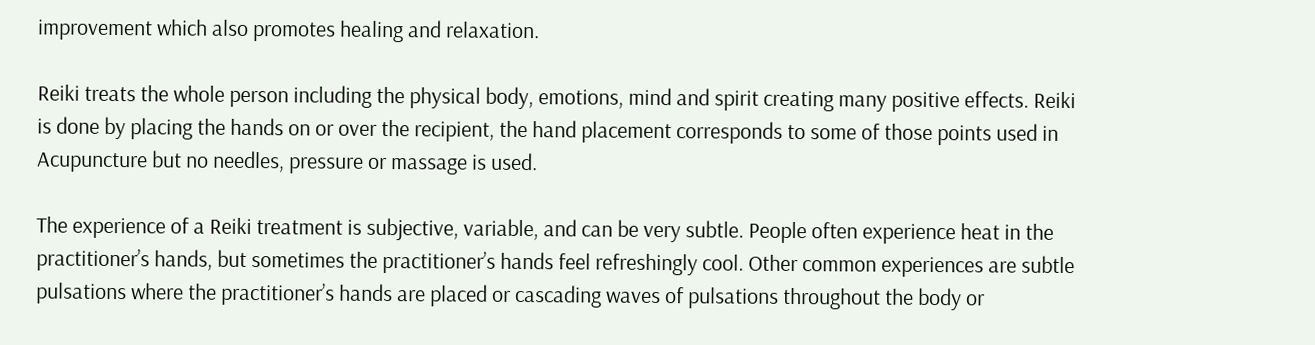improvement which also promotes healing and relaxation.

Reiki treats the whole person including the physical body, emotions, mind and spirit creating many positive effects. Reiki is done by placing the hands on or over the recipient, the hand placement corresponds to some of those points used in Acupuncture but no needles, pressure or massage is used.

The experience of a Reiki treatment is subjective, variable, and can be very subtle. People often experience heat in the practitioner’s hands, but sometimes the practitioner’s hands feel refreshingly cool. Other common experiences are subtle pulsations where the practitioner’s hands are placed or cascading waves of pulsations throughout the body or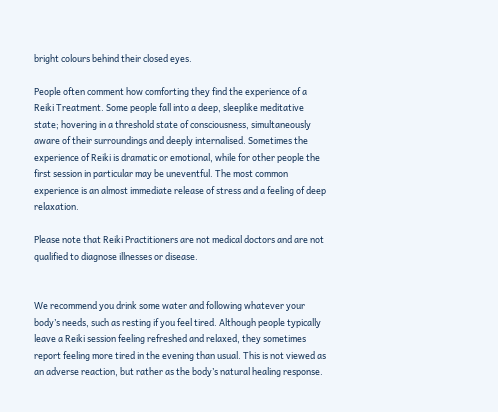bright colours behind their closed eyes.

People often comment how comforting they find the experience of a Reiki Treatment. Some people fall into a deep, sleeplike meditative state; hovering in a threshold state of consciousness, simultaneously aware of their surroundings and deeply internalised. Sometimes the experience of Reiki is dramatic or emotional, while for other people the first session in particular may be uneventful. The most common experience is an almost immediate release of stress and a feeling of deep relaxation.

Please note that Reiki Practitioners are not medical doctors and are not qualified to diagnose illnesses or disease.


We recommend you drink some water and following whatever your body’s needs, such as resting if you feel tired. Although people typically leave a Reiki session feeling refreshed and relaxed, they sometimes report feeling more tired in the evening than usual. This is not viewed as an adverse reaction, but rather as the body’s natural healing response.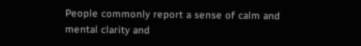People commonly report a sense of calm and mental clarity and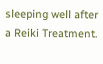sleeping well after a Reiki Treatment.